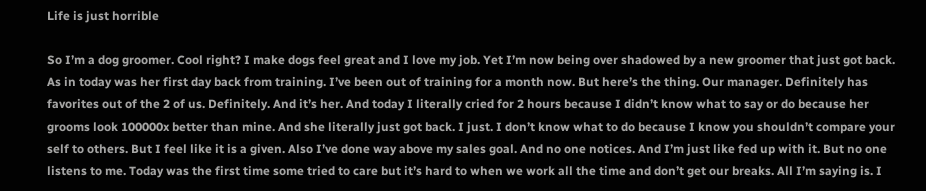Life is just horrible

So I’m a dog groomer. Cool right? I make dogs feel great and I love my job. Yet I’m now being over shadowed by a new groomer that just got back. As in today was her first day back from training. I’ve been out of training for a month now. But here’s the thing. Our manager. Definitely has favorites out of the 2 of us. Definitely. And it’s her. And today I literally cried for 2 hours because I didn’t know what to say or do because her grooms look 100000x better than mine. And she literally just got back. I just. I don’t know what to do because I know you shouldn’t compare your self to others. But I feel like it is a given. Also I’ve done way above my sales goal. And no one notices. And I’m just like fed up with it. But no one listens to me. Today was the first time some tried to care but it’s hard to when we work all the time and don’t get our breaks. All I’m saying is. I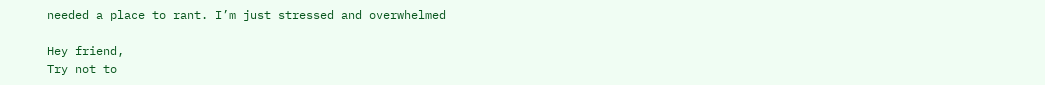needed a place to rant. I’m just stressed and overwhelmed

Hey friend,
Try not to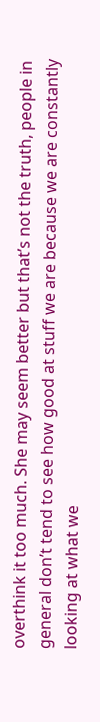overthink it too much. She may seem better but that’s not the truth, people in general don’t tend to see how good at stuff we are because we are constantly looking at what we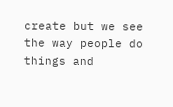create but we see the way people do things and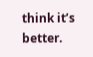think it’s better.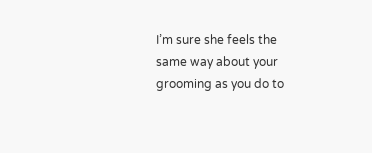I’m sure she feels the same way about your grooming as you do to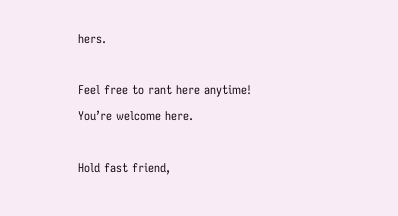hers.

Feel free to rant here anytime! You’re welcome here.

Hold fast friend,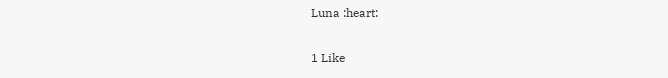Luna :heart:

1 Like